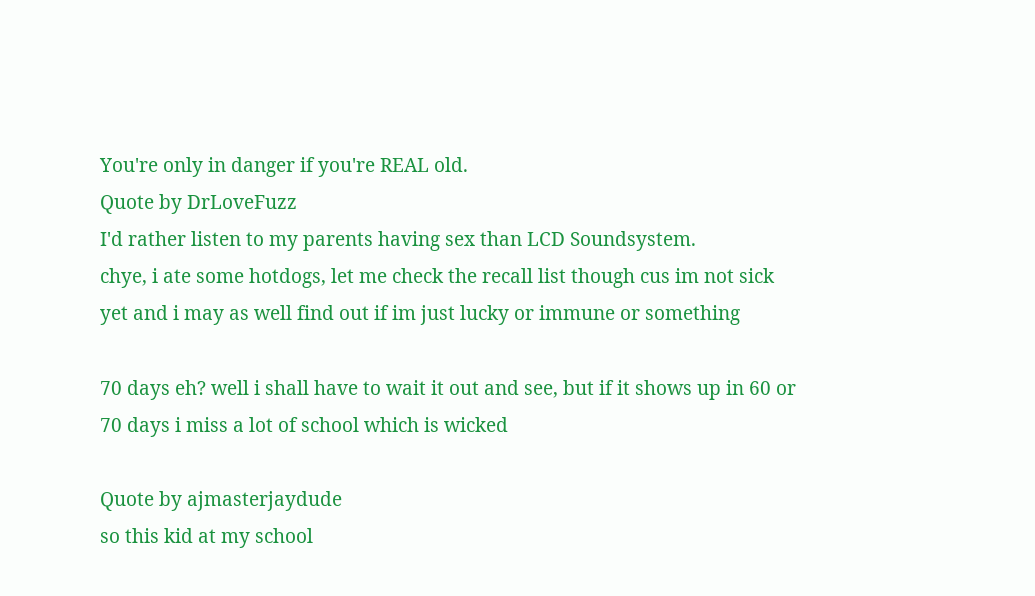You're only in danger if you're REAL old.
Quote by DrLoveFuzz
I'd rather listen to my parents having sex than LCD Soundsystem.
chye, i ate some hotdogs, let me check the recall list though cus im not sick yet and i may as well find out if im just lucky or immune or something

70 days eh? well i shall have to wait it out and see, but if it shows up in 60 or 70 days i miss a lot of school which is wicked

Quote by ajmasterjaydude
so this kid at my school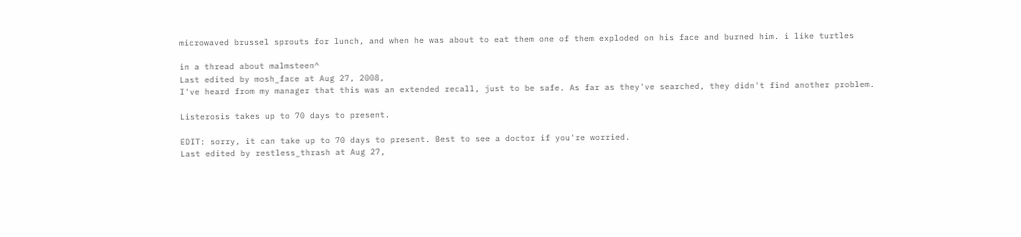microwaved brussel sprouts for lunch, and when he was about to eat them one of them exploded on his face and burned him. i like turtles

in a thread about malmsteen^
Last edited by mosh_face at Aug 27, 2008,
I've heard from my manager that this was an extended recall, just to be safe. As far as they've searched, they didn't find another problem.

Listerosis takes up to 70 days to present.

EDIT: sorry, it can take up to 70 days to present. Best to see a doctor if you're worried.
Last edited by restless_thrash at Aug 27,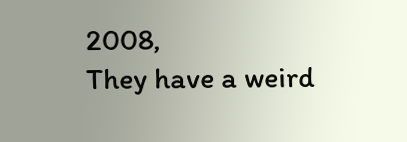2008,
They have a weird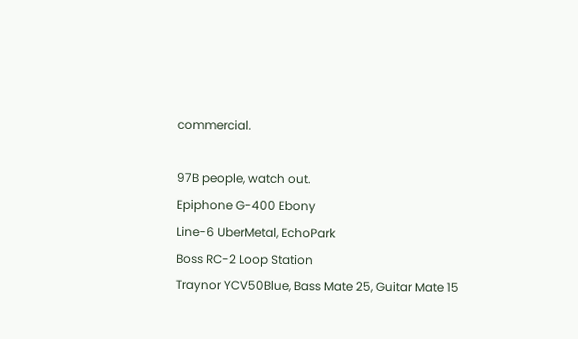commercial.

97B people, watch out.
Epiphone G-400 Ebony
Line-6 UberMetal, EchoPark
Boss RC-2 Loop Station
Traynor YCV50Blue, Bass Mate 25, Guitar Mate 15